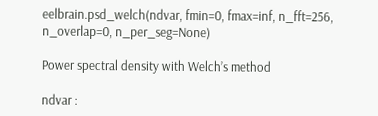eelbrain.psd_welch(ndvar, fmin=0, fmax=inf, n_fft=256, n_overlap=0, n_per_seg=None)

Power spectral density with Welch’s method

ndvar :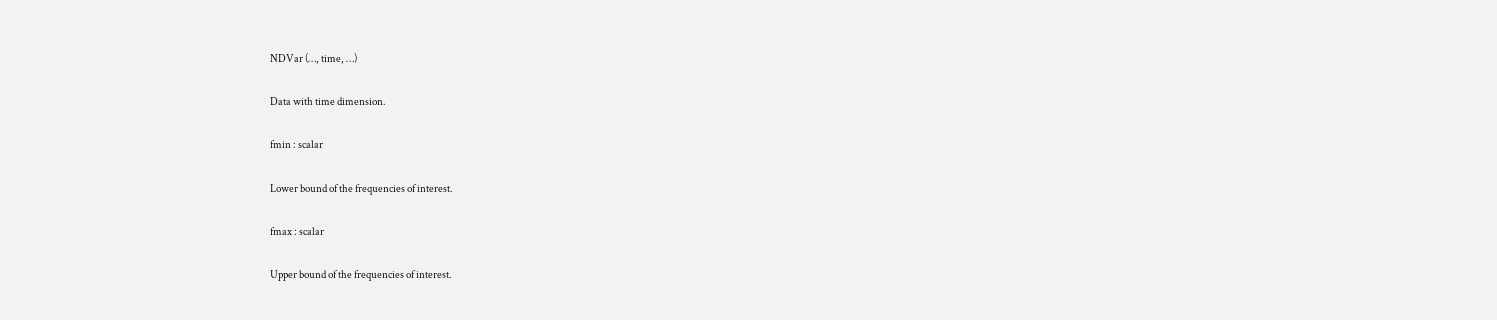NDVar (…, time, …)

Data with time dimension.

fmin : scalar

Lower bound of the frequencies of interest.

fmax : scalar

Upper bound of the frequencies of interest.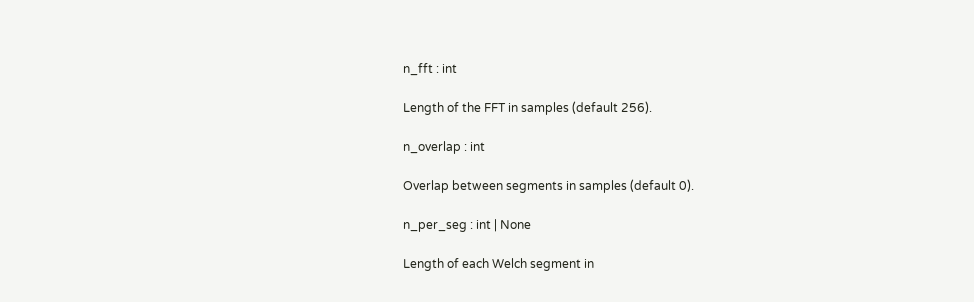n_fft : int

Length of the FFT in samples (default 256).

n_overlap : int

Overlap between segments in samples (default 0).

n_per_seg : int | None

Length of each Welch segment in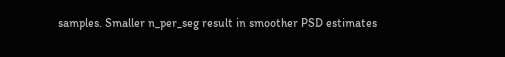samples. Smaller n_per_seg result in smoother PSD estimates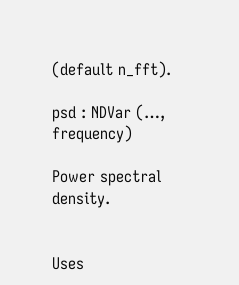(default n_fft).

psd : NDVar (…, frequency)

Power spectral density.


Uses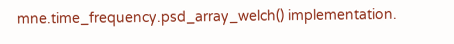mne.time_frequency.psd_array_welch() implementation.